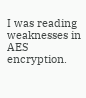I was reading weaknesses in AES encryption.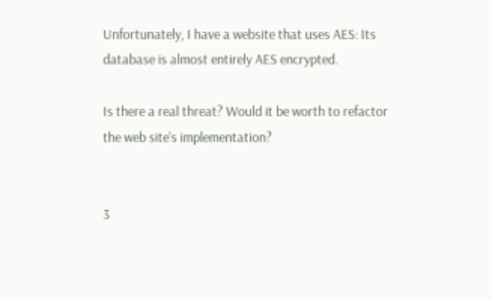Unfortunately, I have a website that uses AES: Its database is almost entirely AES encrypted.

Is there a real threat? Would it be worth to refactor the web site's implementation?


3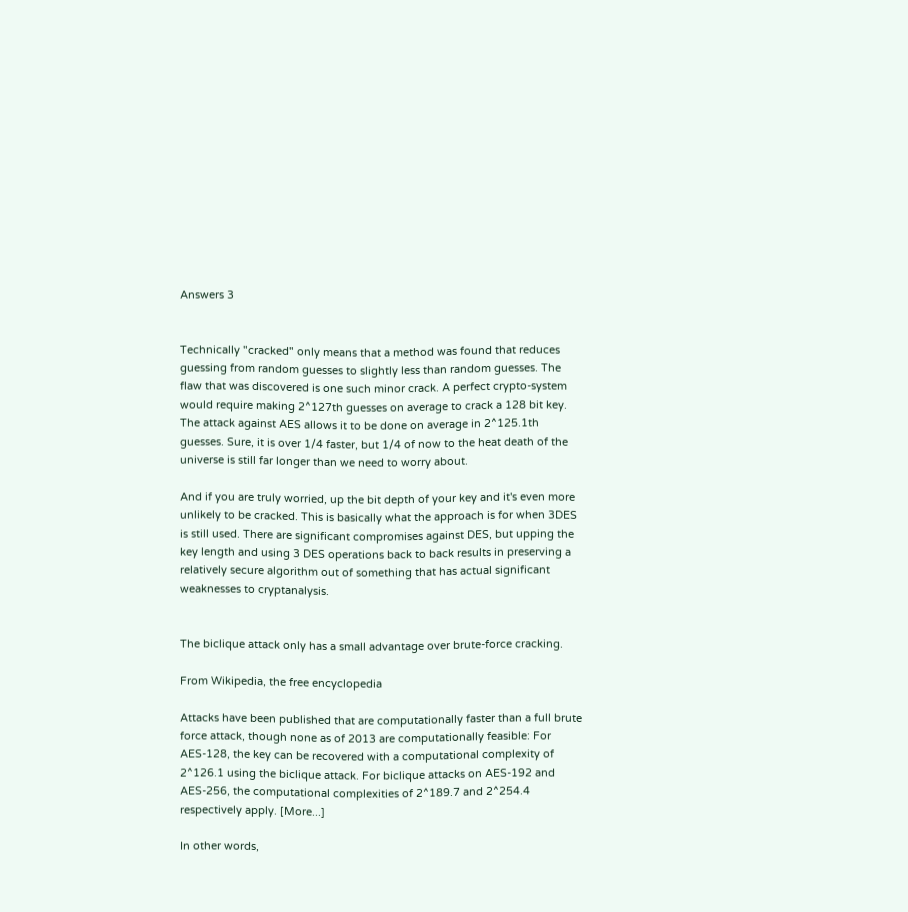Answers 3


Technically "cracked" only means that a method was found that reduces guessing from random guesses to slightly less than random guesses. The flaw that was discovered is one such minor crack. A perfect crypto-system would require making 2^127th guesses on average to crack a 128 bit key. The attack against AES allows it to be done on average in 2^125.1th guesses. Sure, it is over 1/4 faster, but 1/4 of now to the heat death of the universe is still far longer than we need to worry about.

And if you are truly worried, up the bit depth of your key and it's even more unlikely to be cracked. This is basically what the approach is for when 3DES is still used. There are significant compromises against DES, but upping the key length and using 3 DES operations back to back results in preserving a relatively secure algorithm out of something that has actual significant weaknesses to cryptanalysis.


The biclique attack only has a small advantage over brute-force cracking.

From Wikipedia, the free encyclopedia

Attacks have been published that are computationally faster than a full brute force attack, though none as of 2013 are computationally feasible: For AES-128, the key can be recovered with a computational complexity of 2^126.1 using the biclique attack. For biclique attacks on AES-192 and AES-256, the computational complexities of 2^189.7 and 2^254.4 respectively apply. [More...]

In other words,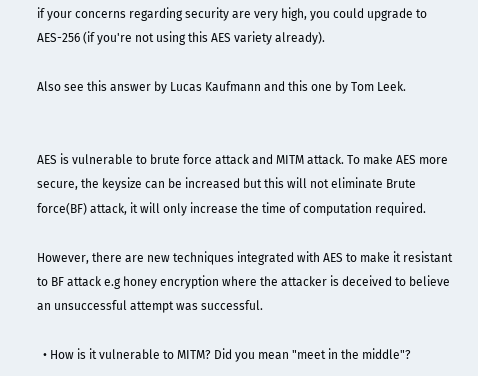if your concerns regarding security are very high, you could upgrade to AES-256 (if you're not using this AES variety already).

Also see this answer by Lucas Kaufmann and this one by Tom Leek.


AES is vulnerable to brute force attack and MITM attack. To make AES more secure, the keysize can be increased but this will not eliminate Brute force(BF) attack, it will only increase the time of computation required.

However, there are new techniques integrated with AES to make it resistant to BF attack e.g honey encryption where the attacker is deceived to believe an unsuccessful attempt was successful.

  • How is it vulnerable to MITM? Did you mean "meet in the middle"?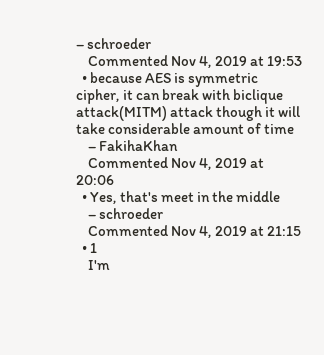– schroeder
    Commented Nov 4, 2019 at 19:53
  • because AES is symmetric cipher, it can break with biclique attack(MITM) attack though it will take considerable amount of time
    – FakihaKhan
    Commented Nov 4, 2019 at 20:06
  • Yes, that's meet in the middle
    – schroeder
    Commented Nov 4, 2019 at 21:15
  • 1
    I'm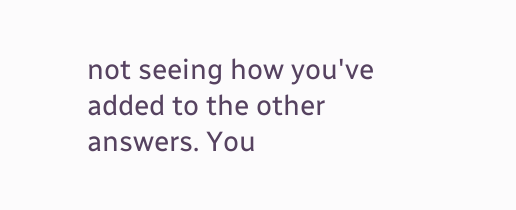not seeing how you've added to the other answers. You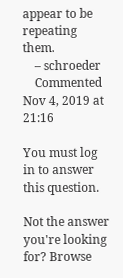appear to be repeating them.
    – schroeder
    Commented Nov 4, 2019 at 21:16

You must log in to answer this question.

Not the answer you're looking for? Browse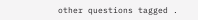other questions tagged .